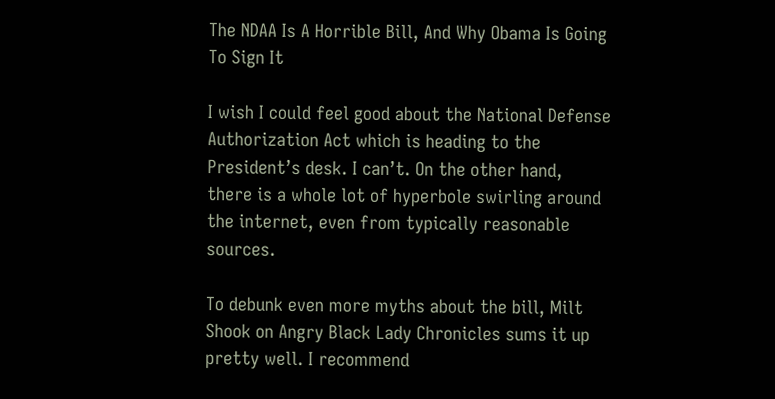The NDAA Is A Horrible Bill, And Why Obama Is Going To Sign It

I wish I could feel good about the National Defense Authorization Act which is heading to the President’s desk. I can’t. On the other hand, there is a whole lot of hyperbole swirling around the internet, even from typically reasonable sources.

To debunk even more myths about the bill, Milt Shook on Angry Black Lady Chronicles sums it up pretty well. I recommend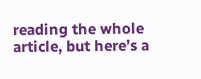reading the whole article, but here’s a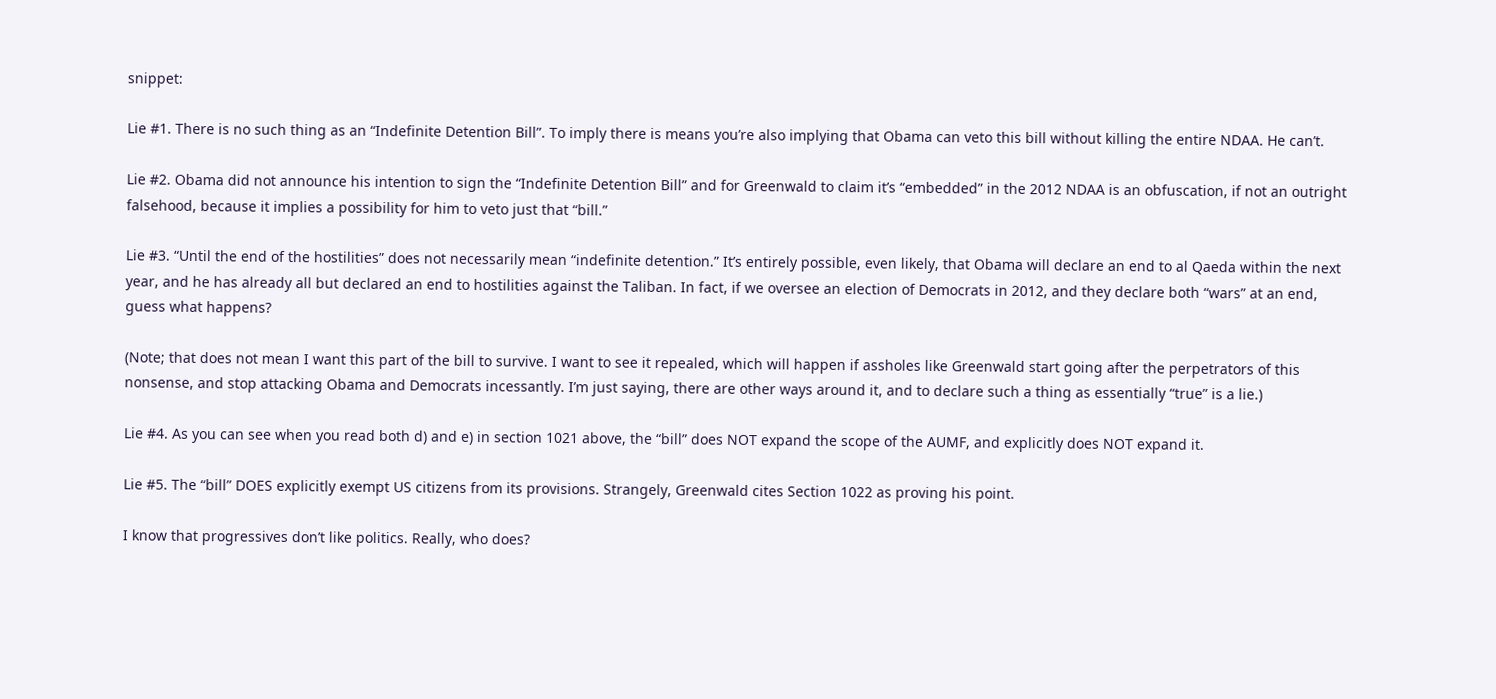snippet:

Lie #1. There is no such thing as an “Indefinite Detention Bill”. To imply there is means you’re also implying that Obama can veto this bill without killing the entire NDAA. He can’t.

Lie #2. Obama did not announce his intention to sign the “Indefinite Detention Bill” and for Greenwald to claim it’s “embedded” in the 2012 NDAA is an obfuscation, if not an outright falsehood, because it implies a possibility for him to veto just that “bill.”

Lie #3. “Until the end of the hostilities” does not necessarily mean “indefinite detention.” It’s entirely possible, even likely, that Obama will declare an end to al Qaeda within the next year, and he has already all but declared an end to hostilities against the Taliban. In fact, if we oversee an election of Democrats in 2012, and they declare both “wars” at an end, guess what happens?

(Note; that does not mean I want this part of the bill to survive. I want to see it repealed, which will happen if assholes like Greenwald start going after the perpetrators of this nonsense, and stop attacking Obama and Democrats incessantly. I’m just saying, there are other ways around it, and to declare such a thing as essentially “true” is a lie.)

Lie #4. As you can see when you read both d) and e) in section 1021 above, the “bill” does NOT expand the scope of the AUMF, and explicitly does NOT expand it.

Lie #5. The “bill” DOES explicitly exempt US citizens from its provisions. Strangely, Greenwald cites Section 1022 as proving his point.

I know that progressives don’t like politics. Really, who does?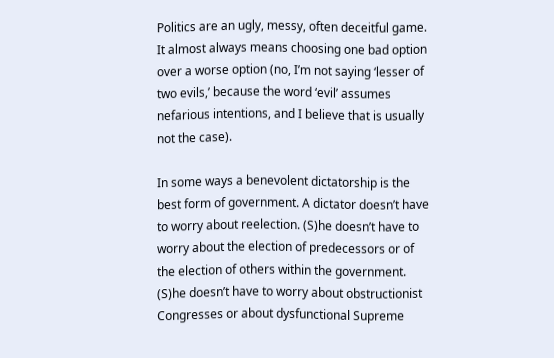Politics are an ugly, messy, often deceitful game. It almost always means choosing one bad option over a worse option (no, I’m not saying ‘lesser of two evils,’ because the word ‘evil’ assumes nefarious intentions, and I believe that is usually not the case).

In some ways a benevolent dictatorship is the best form of government. A dictator doesn’t have to worry about reelection. (S)he doesn’t have to worry about the election of predecessors or of the election of others within the government. (S)he doesn’t have to worry about obstructionist Congresses or about dysfunctional Supreme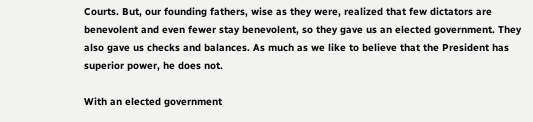Courts. But, our founding fathers, wise as they were, realized that few dictators are benevolent and even fewer stay benevolent, so they gave us an elected government. They also gave us checks and balances. As much as we like to believe that the President has superior power, he does not.

With an elected government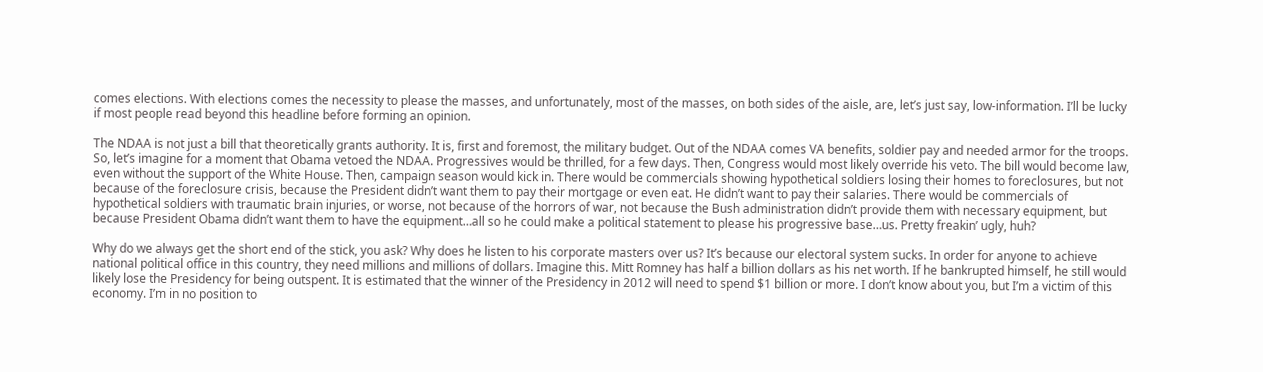comes elections. With elections comes the necessity to please the masses, and unfortunately, most of the masses, on both sides of the aisle, are, let’s just say, low-information. I’ll be lucky if most people read beyond this headline before forming an opinion.

The NDAA is not just a bill that theoretically grants authority. It is, first and foremost, the military budget. Out of the NDAA comes VA benefits, soldier pay and needed armor for the troops. So, let’s imagine for a moment that Obama vetoed the NDAA. Progressives would be thrilled, for a few days. Then, Congress would most likely override his veto. The bill would become law, even without the support of the White House. Then, campaign season would kick in. There would be commercials showing hypothetical soldiers losing their homes to foreclosures, but not because of the foreclosure crisis, because the President didn’t want them to pay their mortgage or even eat. He didn’t want to pay their salaries. There would be commercials of hypothetical soldiers with traumatic brain injuries, or worse, not because of the horrors of war, not because the Bush administration didn’t provide them with necessary equipment, but because President Obama didn’t want them to have the equipment…all so he could make a political statement to please his progressive base…us. Pretty freakin’ ugly, huh?

Why do we always get the short end of the stick, you ask? Why does he listen to his corporate masters over us? It’s because our electoral system sucks. In order for anyone to achieve national political office in this country, they need millions and millions of dollars. Imagine this. Mitt Romney has half a billion dollars as his net worth. If he bankrupted himself, he still would likely lose the Presidency for being outspent. It is estimated that the winner of the Presidency in 2012 will need to spend $1 billion or more. I don’t know about you, but I’m a victim of this economy. I’m in no position to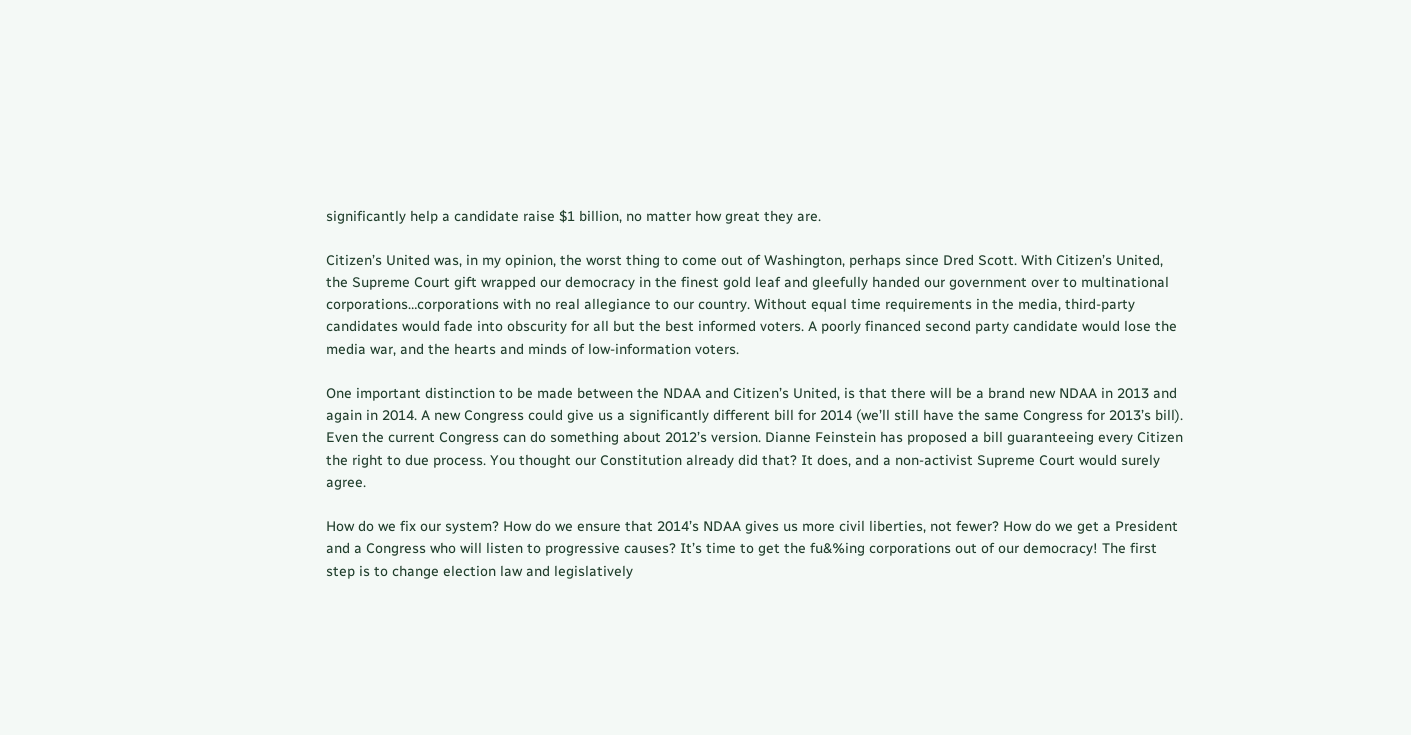significantly help a candidate raise $1 billion, no matter how great they are.

Citizen’s United was, in my opinion, the worst thing to come out of Washington, perhaps since Dred Scott. With Citizen’s United, the Supreme Court gift wrapped our democracy in the finest gold leaf and gleefully handed our government over to multinational corporations…corporations with no real allegiance to our country. Without equal time requirements in the media, third-party candidates would fade into obscurity for all but the best informed voters. A poorly financed second party candidate would lose the media war, and the hearts and minds of low-information voters.

One important distinction to be made between the NDAA and Citizen’s United, is that there will be a brand new NDAA in 2013 and again in 2014. A new Congress could give us a significantly different bill for 2014 (we’ll still have the same Congress for 2013’s bill). Even the current Congress can do something about 2012’s version. Dianne Feinstein has proposed a bill guaranteeing every Citizen the right to due process. You thought our Constitution already did that? It does, and a non-activist Supreme Court would surely agree.

How do we fix our system? How do we ensure that 2014’s NDAA gives us more civil liberties, not fewer? How do we get a President and a Congress who will listen to progressive causes? It’s time to get the fu&%ing corporations out of our democracy! The first step is to change election law and legislatively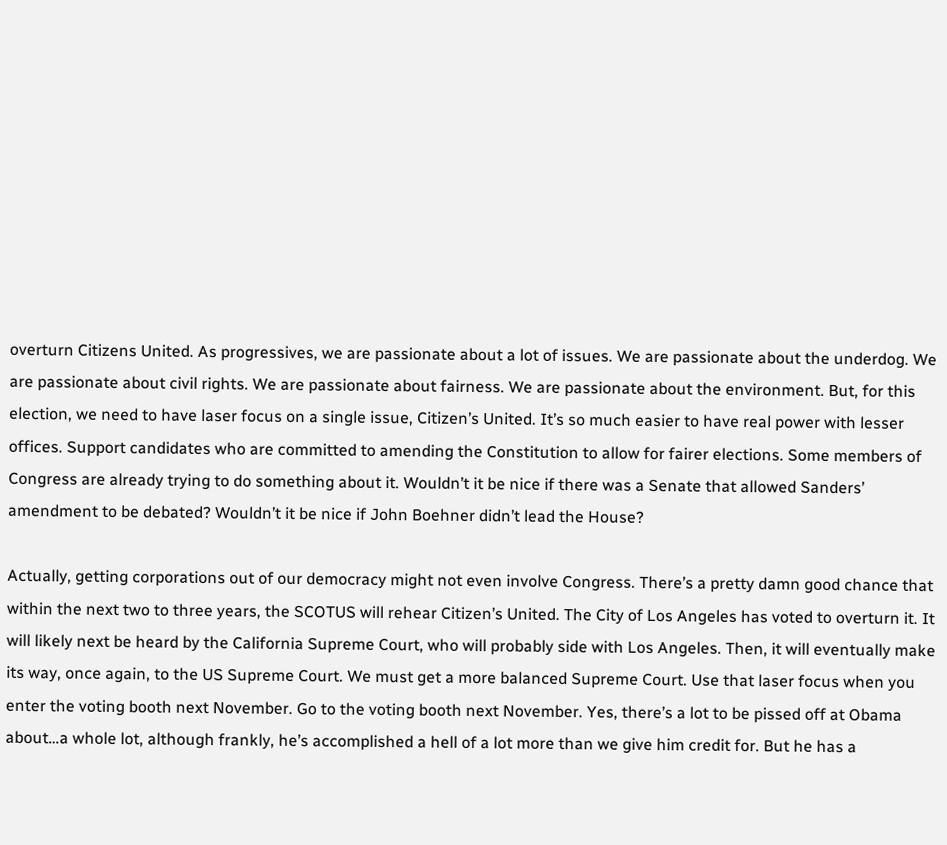overturn Citizens United. As progressives, we are passionate about a lot of issues. We are passionate about the underdog. We are passionate about civil rights. We are passionate about fairness. We are passionate about the environment. But, for this election, we need to have laser focus on a single issue, Citizen’s United. It’s so much easier to have real power with lesser offices. Support candidates who are committed to amending the Constitution to allow for fairer elections. Some members of Congress are already trying to do something about it. Wouldn’t it be nice if there was a Senate that allowed Sanders’ amendment to be debated? Wouldn’t it be nice if John Boehner didn’t lead the House?

Actually, getting corporations out of our democracy might not even involve Congress. There’s a pretty damn good chance that within the next two to three years, the SCOTUS will rehear Citizen’s United. The City of Los Angeles has voted to overturn it. It will likely next be heard by the California Supreme Court, who will probably side with Los Angeles. Then, it will eventually make its way, once again, to the US Supreme Court. We must get a more balanced Supreme Court. Use that laser focus when you enter the voting booth next November. Go to the voting booth next November. Yes, there’s a lot to be pissed off at Obama about…a whole lot, although frankly, he’s accomplished a hell of a lot more than we give him credit for. But he has a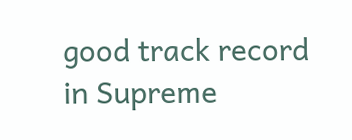good track record in Supreme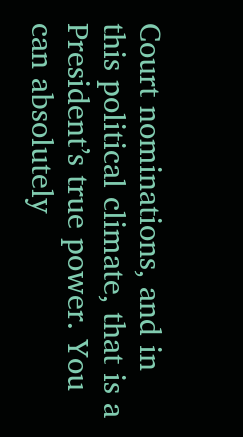Court nominations, and in this political climate, that is a President’s true power. You can absolutely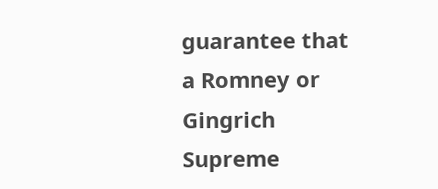guarantee that a Romney or Gingrich Supreme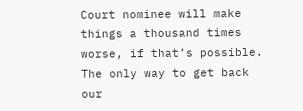Court nominee will make things a thousand times worse, if that’s possible. The only way to get back our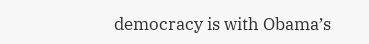democracy is with Obama’s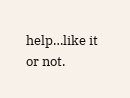help…like it or not.